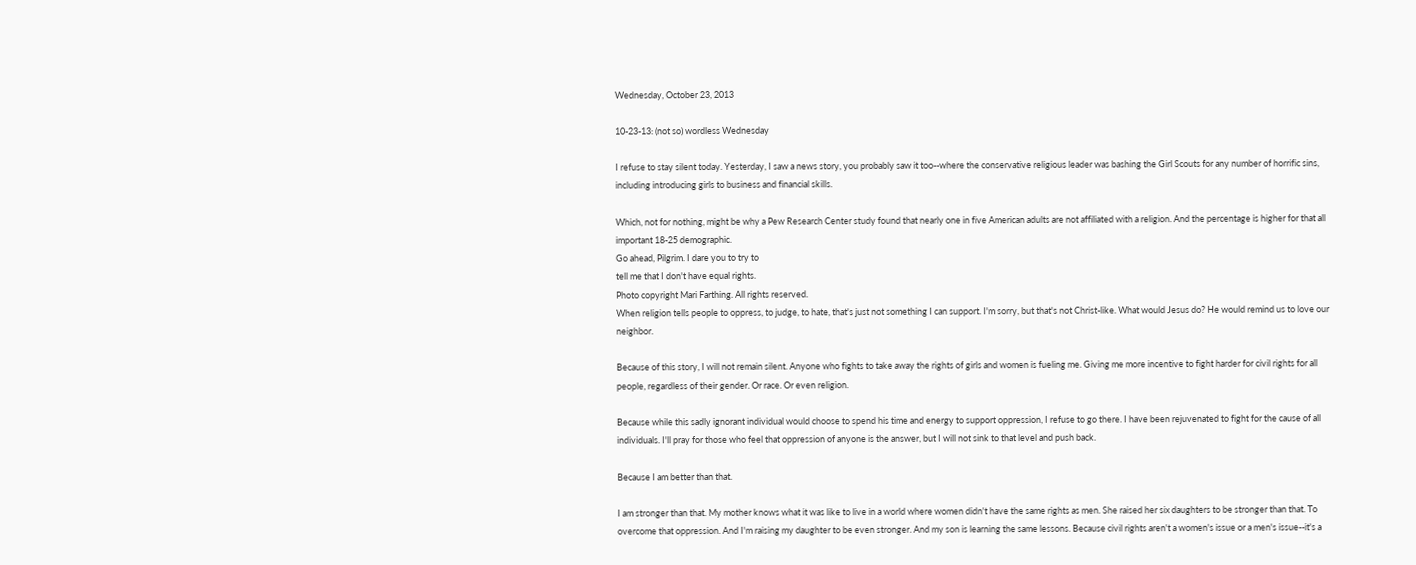Wednesday, October 23, 2013

10-23-13: (not so) wordless Wednesday

I refuse to stay silent today. Yesterday, I saw a news story, you probably saw it too--where the conservative religious leader was bashing the Girl Scouts for any number of horrific sins, including introducing girls to business and financial skills.

Which, not for nothing, might be why a Pew Research Center study found that nearly one in five American adults are not affiliated with a religion. And the percentage is higher for that all important 18-25 demographic.
Go ahead, Pilgrim. I dare you to try to
tell me that I don't have equal rights.
Photo copyright Mari Farthing. All rights reserved.
When religion tells people to oppress, to judge, to hate, that's just not something I can support. I'm sorry, but that's not Christ-like. What would Jesus do? He would remind us to love our neighbor.

Because of this story, I will not remain silent. Anyone who fights to take away the rights of girls and women is fueling me. Giving me more incentive to fight harder for civil rights for all people, regardless of their gender. Or race. Or even religion.

Because while this sadly ignorant individual would choose to spend his time and energy to support oppression, I refuse to go there. I have been rejuvenated to fight for the cause of all individuals. I'll pray for those who feel that oppression of anyone is the answer, but I will not sink to that level and push back.

Because I am better than that.

I am stronger than that. My mother knows what it was like to live in a world where women didn't have the same rights as men. She raised her six daughters to be stronger than that. To overcome that oppression. And I'm raising my daughter to be even stronger. And my son is learning the same lessons. Because civil rights aren't a women's issue or a men's issue--it's a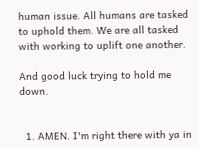human issue. All humans are tasked to uphold them. We are all tasked with working to uplift one another.

And good luck trying to hold me down.


  1. AMEN. I'm right there with ya in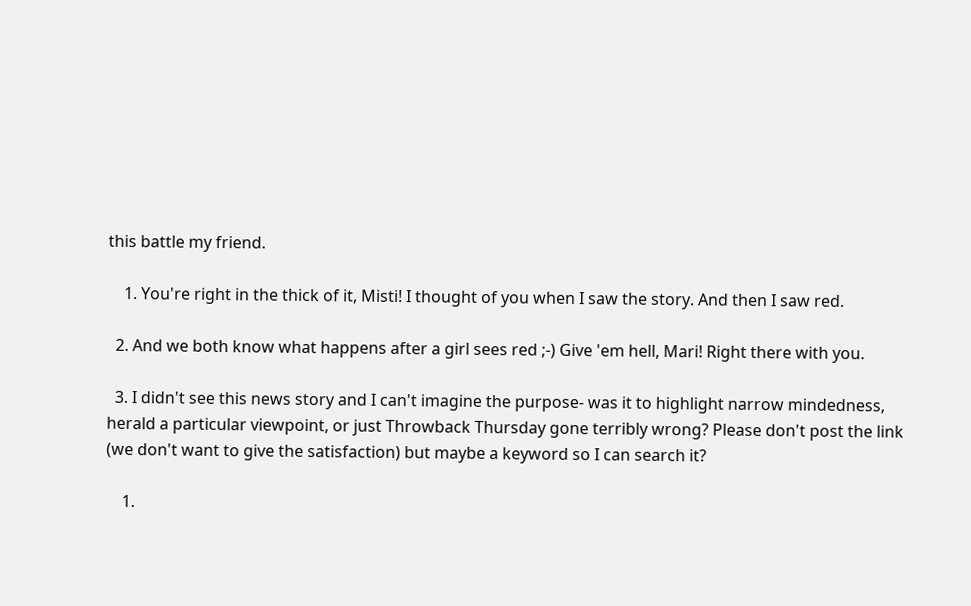this battle my friend.

    1. You're right in the thick of it, Misti! I thought of you when I saw the story. And then I saw red.

  2. And we both know what happens after a girl sees red ;-) Give 'em hell, Mari! Right there with you.

  3. I didn't see this news story and I can't imagine the purpose- was it to highlight narrow mindedness, herald a particular viewpoint, or just Throwback Thursday gone terribly wrong? Please don't post the link (we don't want to give the satisfaction) but maybe a keyword so I can search it?

    1.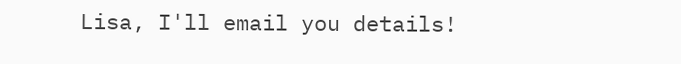Lisa, I'll email you details!